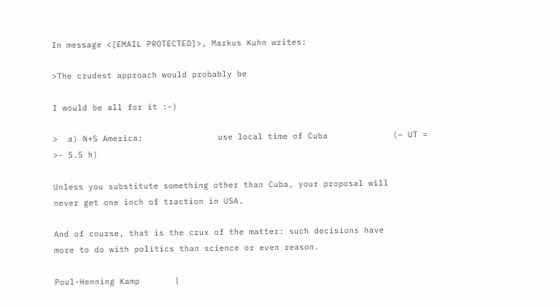In message <[EMAIL PROTECTED]>, Markus Kuhn writes:

>The crudest approach would probably be

I would be all for it :-)

>  a) N+S America:               use local time of Cuba             (~ UT =
>- 5.5 h)

Unless you substitute something other than Cuba, your proposal will
never get one inch of traction in USA.

And of course, that is the crux of the matter: such decisions have
more to do with politics than science or even reason.

Poul-Henning Kamp       |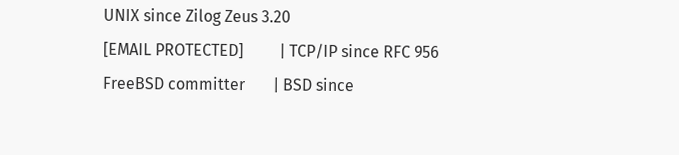UNIX since Zilog Zeus 3.20
[EMAIL PROTECTED]         | TCP/IP since RFC 956
FreeBSD committer       | BSD since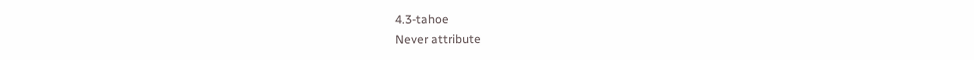4.3-tahoe
Never attribute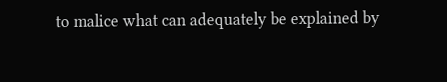to malice what can adequately be explained by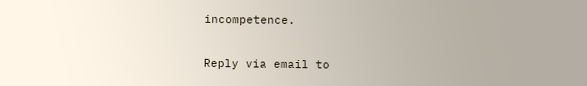incompetence.

Reply via email to